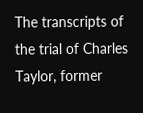The transcripts of the trial of Charles Taylor, former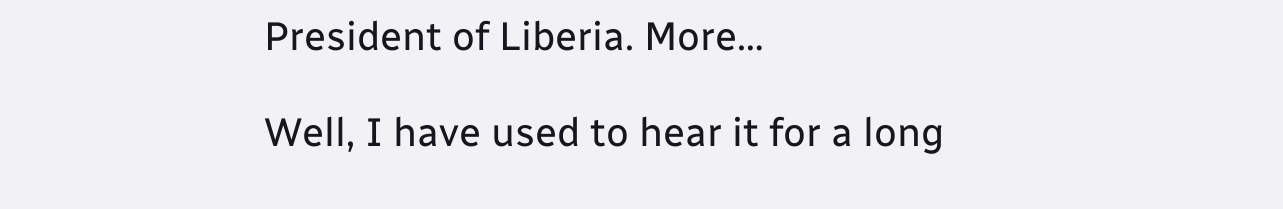President of Liberia. More…

Well, I have used to hear it for a long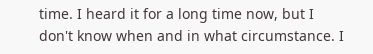time. I heard it for a long time now, but I don't know when and in what circumstance. I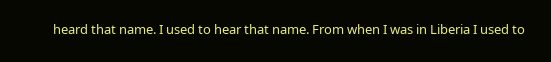heard that name. I used to hear that name. From when I was in Liberia I used to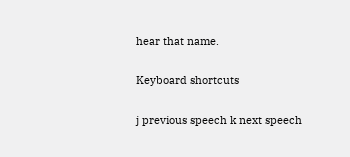hear that name.

Keyboard shortcuts

j previous speech k next speech